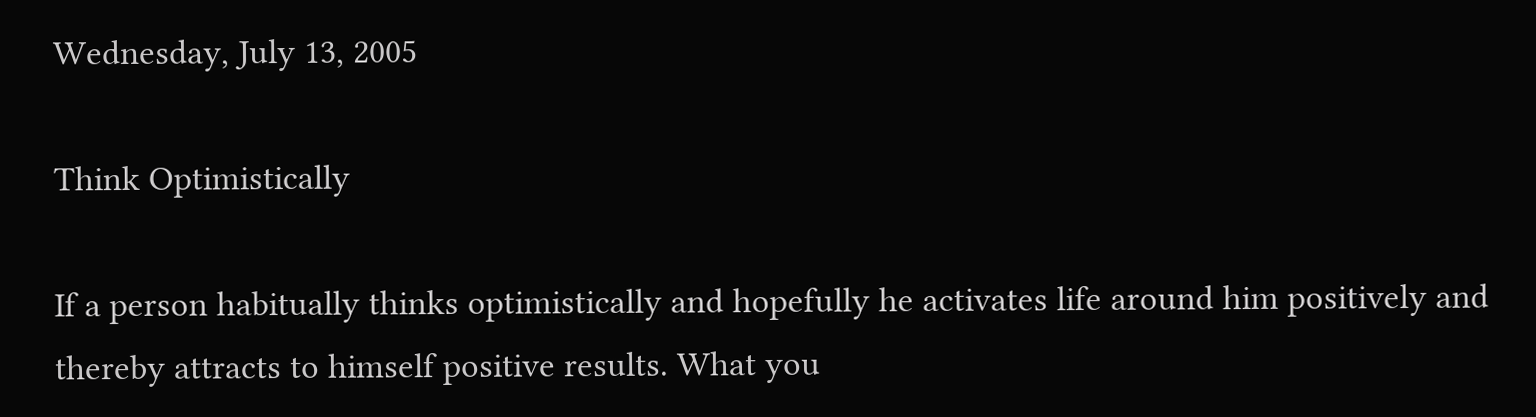Wednesday, July 13, 2005

Think Optimistically

If a person habitually thinks optimistically and hopefully he activates life around him positively and thereby attracts to himself positive results. What you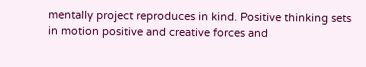mentally project reproduces in kind. Positive thinking sets in motion positive and creative forces and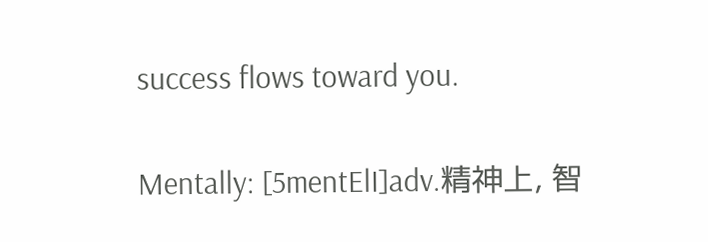success flows toward you.

Mentally: [5mentElI]adv.精神上, 智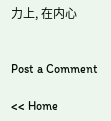力上, 在内心


Post a Comment

<< Home